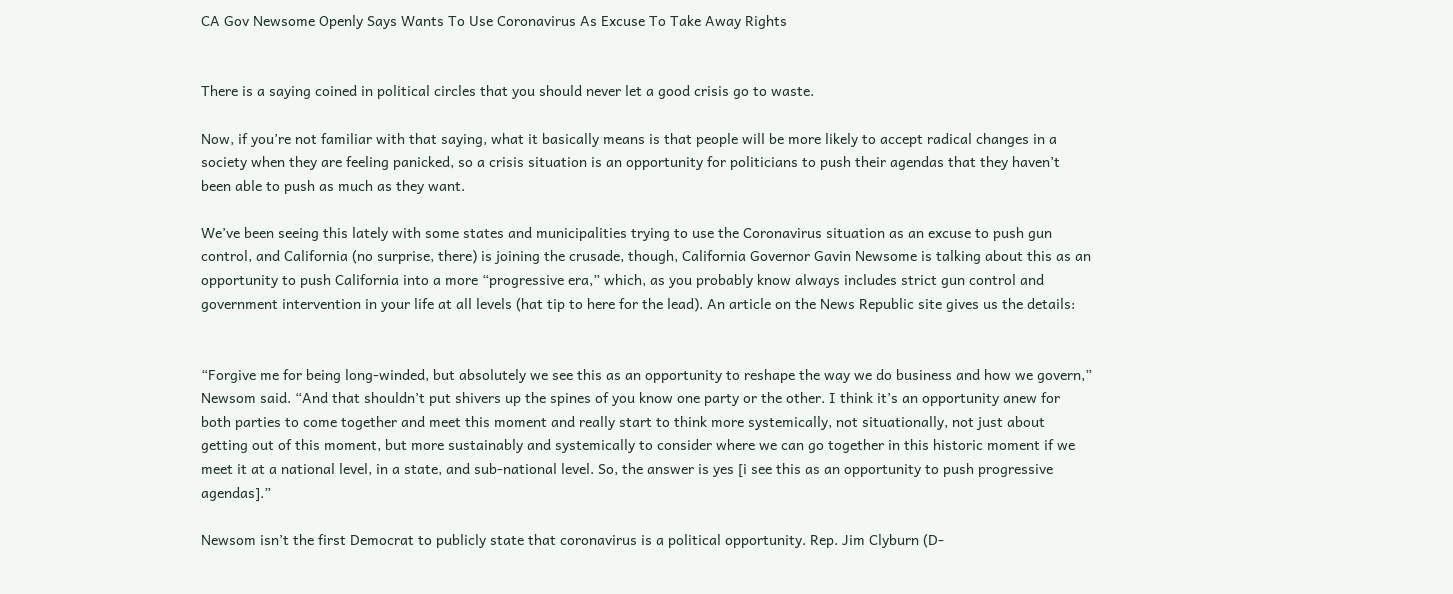CA Gov Newsome Openly Says Wants To Use Coronavirus As Excuse To Take Away Rights


There is a saying coined in political circles that you should never let a good crisis go to waste.

Now, if you’re not familiar with that saying, what it basically means is that people will be more likely to accept radical changes in a society when they are feeling panicked, so a crisis situation is an opportunity for politicians to push their agendas that they haven’t been able to push as much as they want.

We’ve been seeing this lately with some states and municipalities trying to use the Coronavirus situation as an excuse to push gun control, and California (no surprise, there) is joining the crusade, though, California Governor Gavin Newsome is talking about this as an opportunity to push California into a more “progressive era,” which, as you probably know always includes strict gun control and government intervention in your life at all levels (hat tip to here for the lead). An article on the News Republic site gives us the details:


“Forgive me for being long-winded, but absolutely we see this as an opportunity to reshape the way we do business and how we govern,” Newsom said. “And that shouldn’t put shivers up the spines of you know one party or the other. I think it’s an opportunity anew for both parties to come together and meet this moment and really start to think more systemically, not situationally, not just about getting out of this moment, but more sustainably and systemically to consider where we can go together in this historic moment if we meet it at a national level, in a state, and sub-national level. So, the answer is yes [i see this as an opportunity to push progressive agendas].”

Newsom isn’t the first Democrat to publicly state that coronavirus is a political opportunity. Rep. Jim Clyburn (D-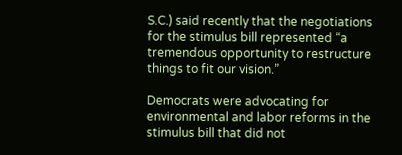S.C.) said recently that the negotiations for the stimulus bill represented “a tremendous opportunity to restructure things to fit our vision.”

Democrats were advocating for environmental and labor reforms in the stimulus bill that did not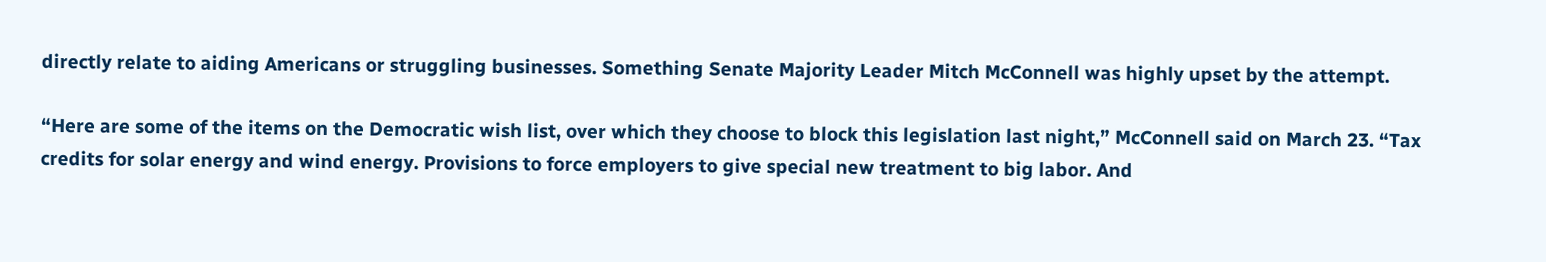directly relate to aiding Americans or struggling businesses. Something Senate Majority Leader Mitch McConnell was highly upset by the attempt.

“Here are some of the items on the Democratic wish list, over which they choose to block this legislation last night,” McConnell said on March 23. “Tax credits for solar energy and wind energy. Provisions to force employers to give special new treatment to big labor. And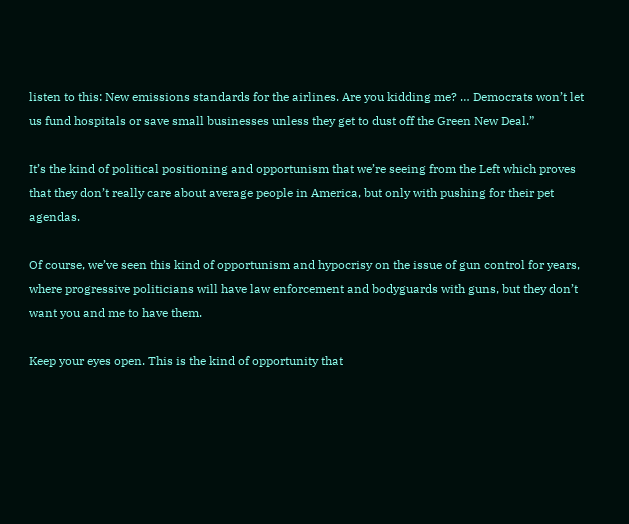listen to this: New emissions standards for the airlines. Are you kidding me? … Democrats won’t let us fund hospitals or save small businesses unless they get to dust off the Green New Deal.”

It’s the kind of political positioning and opportunism that we’re seeing from the Left which proves that they don’t really care about average people in America, but only with pushing for their pet agendas.

Of course, we’ve seen this kind of opportunism and hypocrisy on the issue of gun control for years, where progressive politicians will have law enforcement and bodyguards with guns, but they don’t want you and me to have them.

Keep your eyes open. This is the kind of opportunity that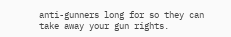anti-gunners long for so they can take away your gun rights.